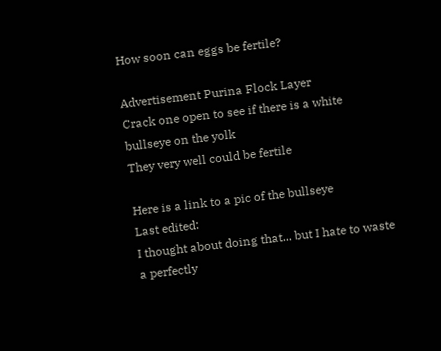How soon can eggs be fertile?

Advertisement Purina Flock Layer
Crack one open to see if there is a white bullseye on the yolk
They very well could be fertile

Here is a link to a pic of the bullseye
Last edited:
I thought about doing that... but I hate to waste a perfectly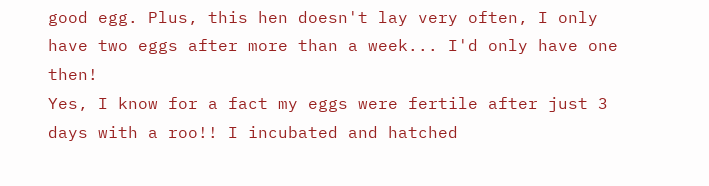good egg. Plus, this hen doesn't lay very often, I only have two eggs after more than a week... I'd only have one then!
Yes, I know for a fact my eggs were fertile after just 3 days with a roo!! I incubated and hatched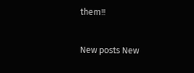them!!

New posts New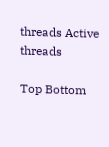threads Active threads

Top Bottom